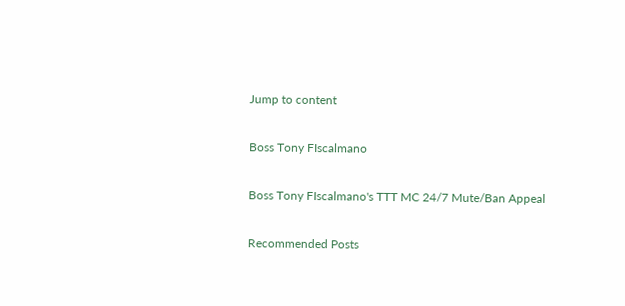Jump to content

Boss Tony FIscalmano

Boss Tony FIscalmano's TTT MC 24/7 Mute/Ban Appeal

Recommended Posts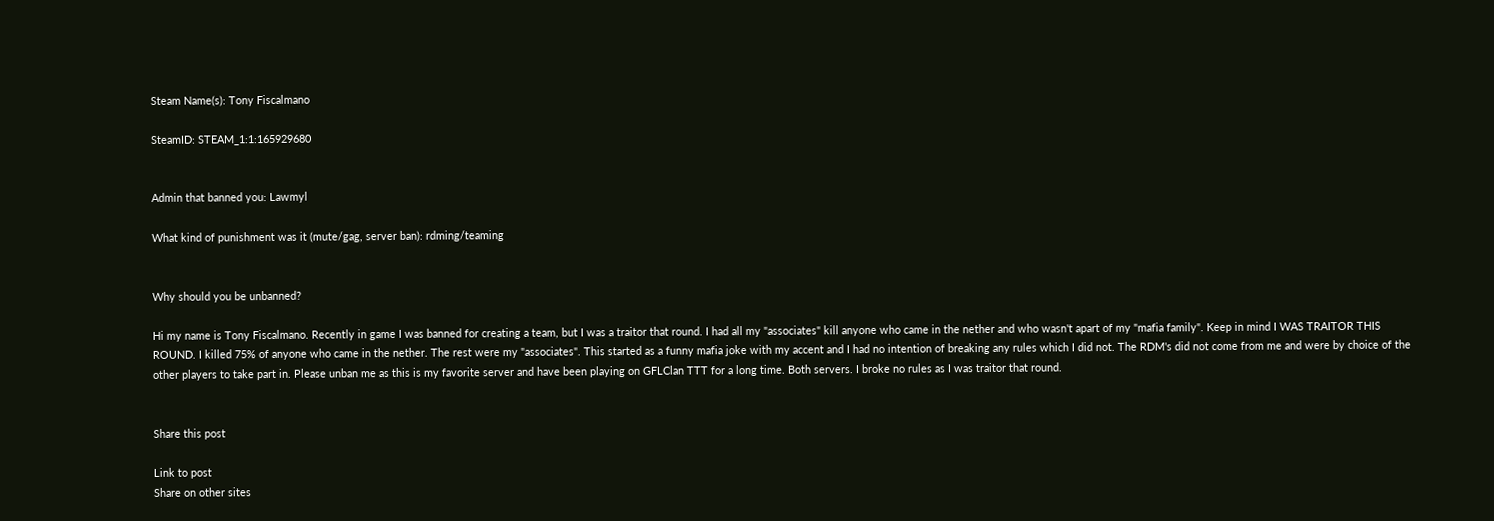Steam Name(s): Tony Fiscalmano

SteamID: STEAM_1:1:165929680


Admin that banned you: Lawmyl

What kind of punishment was it (mute/gag, server ban): rdming/teaming


Why should you be unbanned?

Hi my name is Tony Fiscalmano. Recently in game I was banned for creating a team, but I was a traitor that round. I had all my "associates" kill anyone who came in the nether and who wasn't apart of my "mafia family". Keep in mind I WAS TRAITOR THIS ROUND. I killed 75% of anyone who came in the nether. The rest were my "associates". This started as a funny mafia joke with my accent and I had no intention of breaking any rules which I did not. The RDM's did not come from me and were by choice of the other players to take part in. Please unban me as this is my favorite server and have been playing on GFLClan TTT for a long time. Both servers. I broke no rules as I was traitor that round.


Share this post

Link to post
Share on other sites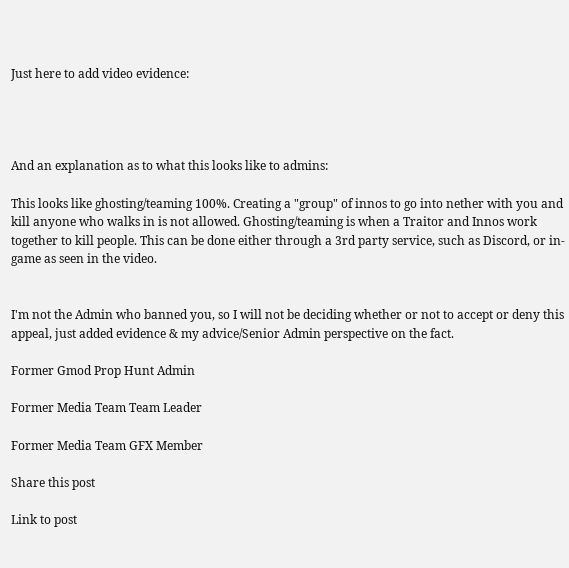Just here to add video evidence:




And an explanation as to what this looks like to admins:

This looks like ghosting/teaming 100%. Creating a "group" of innos to go into nether with you and kill anyone who walks in is not allowed. Ghosting/teaming is when a Traitor and Innos work together to kill people. This can be done either through a 3rd party service, such as Discord, or in-game as seen in the video.


I'm not the Admin who banned you, so I will not be deciding whether or not to accept or deny this appeal, just added evidence & my advice/Senior Admin perspective on the fact.

Former Gmod Prop Hunt Admin

Former Media Team Team Leader

Former Media Team GFX Member

Share this post

Link to post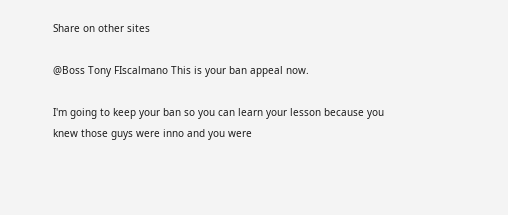Share on other sites

@Boss Tony FIscalmano This is your ban appeal now.

I'm going to keep your ban so you can learn your lesson because you knew those guys were inno and you were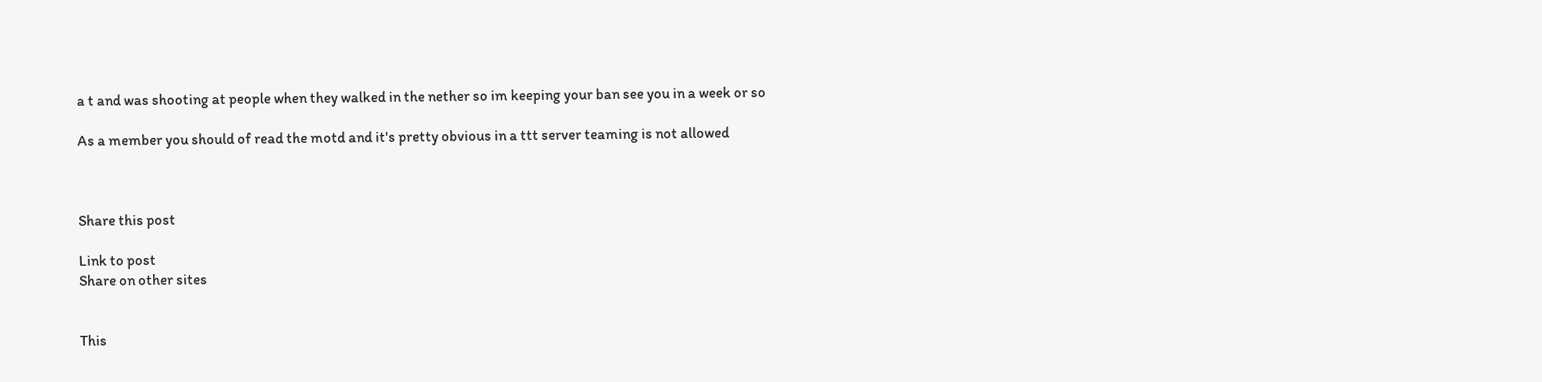a t and was shooting at people when they walked in the nether so im keeping your ban see you in a week or so

As a member you should of read the motd and it's pretty obvious in a ttt server teaming is not allowed



Share this post

Link to post
Share on other sites


This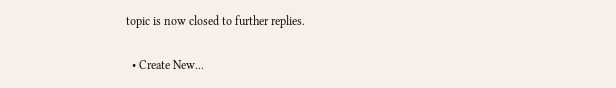topic is now closed to further replies.

  • Create New...